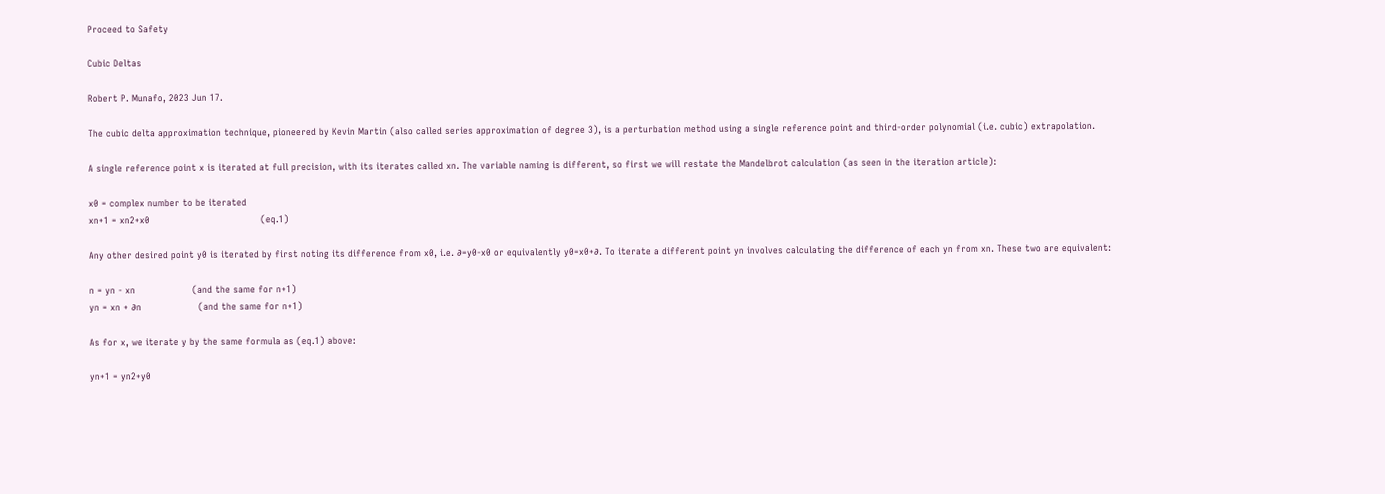Proceed to Safety

Cubic Deltas

Robert P. Munafo, 2023 Jun 17.

The cubic delta approximation technique, pioneered by Kevin Martin (also called series approximation of degree 3), is a perturbation method using a single reference point and third-order polynomial (i.e. cubic) extrapolation.

A single reference point x is iterated at full precision, with its iterates called xn. The variable naming is different, so first we will restate the Mandelbrot calculation (as seen in the iteration article):

x0 = complex number to be iterated
xn+1 = xn2+x0                                     (eq.1)

Any other desired point y0 is iterated by first noting its difference from x0, i.e. ∂=y0-x0 or equivalently y0=x0+∂. To iterate a different point yn involves calculating the difference of each yn from xn. These two are equivalent:

n = yn - xn                   (and the same for n+1)
yn = xn + ∂n                   (and the same for n+1)

As for x, we iterate y by the same formula as (eq.1) above:

yn+1 = yn2+y0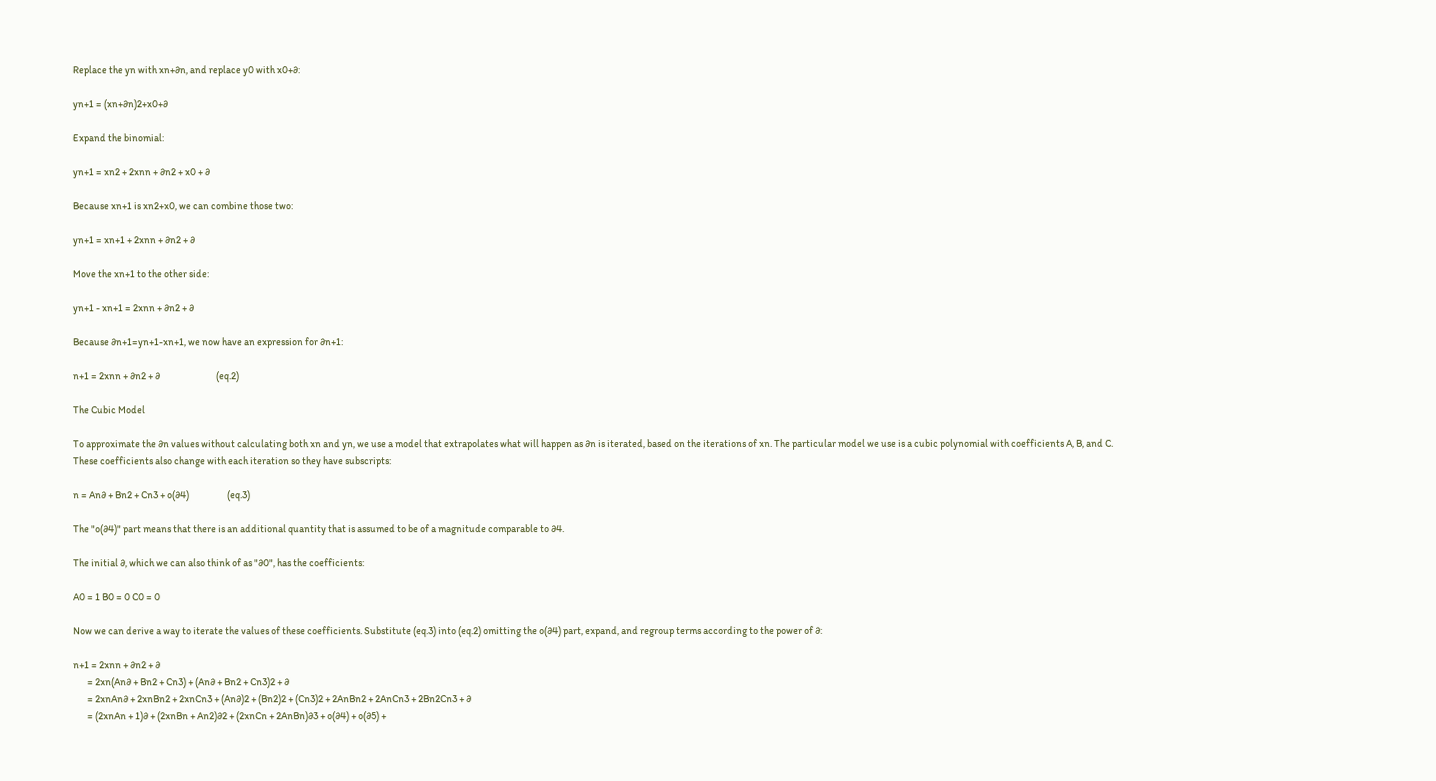Replace the yn with xn+∂n, and replace y0 with x0+∂:

yn+1 = (xn+∂n)2+x0+∂

Expand the binomial:

yn+1 = xn2 + 2xnn + ∂n2 + x0 + ∂

Because xn+1 is xn2+x0, we can combine those two:

yn+1 = xn+1 + 2xnn + ∂n2 + ∂

Move the xn+1 to the other side:

yn+1 - xn+1 = 2xnn + ∂n2 + ∂

Because ∂n+1=yn+1-xn+1, we now have an expression for ∂n+1:

n+1 = 2xnn + ∂n2 + ∂                            (eq.2)

The Cubic Model

To approximate the ∂n values without calculating both xn and yn, we use a model that extrapolates what will happen as ∂n is iterated, based on the iterations of xn. The particular model we use is a cubic polynomial with coefficients A, B, and C. These coefficients also change with each iteration so they have subscripts:

n = An∂ + Bn2 + Cn3 + o(∂4)                   (eq.3)

The "o(∂4)" part means that there is an additional quantity that is assumed to be of a magnitude comparable to ∂4.

The initial ∂, which we can also think of as "∂0", has the coefficients:

A0 = 1 B0 = 0 C0 = 0

Now we can derive a way to iterate the values of these coefficients. Substitute (eq.3) into (eq.2) omitting the o(∂4) part, expand, and regroup terms according to the power of ∂:

n+1 = 2xnn + ∂n2 + ∂
       = 2xn(An∂ + Bn2 + Cn3) + (An∂ + Bn2 + Cn3)2 + ∂
       = 2xnAn∂ + 2xnBn2 + 2xnCn3 + (An∂)2 + (Bn2)2 + (Cn3)2 + 2AnBn2 + 2AnCn3 + 2Bn2Cn3 + ∂
       = (2xnAn + 1)∂ + (2xnBn + An2)∂2 + (2xnCn + 2AnBn)∂3 + o(∂4) + o(∂5) +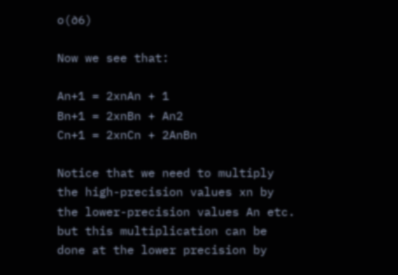o(∂6)

Now we see that:

An+1 = 2xnAn + 1
Bn+1 = 2xnBn + An2
Cn+1 = 2xnCn + 2AnBn

Notice that we need to multiply the high-precision values xn by the lower-precision values An etc. but this multiplication can be done at the lower precision by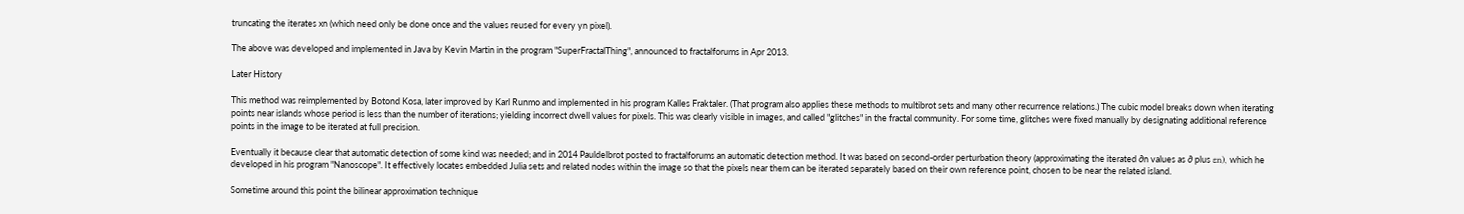truncating the iterates xn (which need only be done once and the values reused for every yn pixel).

The above was developed and implemented in Java by Kevin Martin in the program "SuperFractalThing", announced to fractalforums in Apr 2013.

Later History

This method was reimplemented by Botond Kosa, later improved by Karl Runmo and implemented in his program Kalles Fraktaler. (That program also applies these methods to multibrot sets and many other recurrence relations.) The cubic model breaks down when iterating points near islands whose period is less than the number of iterations; yielding incorrect dwell values for pixels. This was clearly visible in images, and called "glitches" in the fractal community. For some time, glitches were fixed manually by designating additional reference points in the image to be iterated at full precision.

Eventually it because clear that automatic detection of some kind was needed; and in 2014 Pauldelbrot posted to fractalforums an automatic detection method. It was based on second-order perturbation theory (approximating the iterated ∂n values as ∂ plus εn), which he developed in his program "Nanoscope". It effectively locates embedded Julia sets and related nodes within the image so that the pixels near them can be iterated separately based on their own reference point, chosen to be near the related island.

Sometime around this point the bilinear approximation technique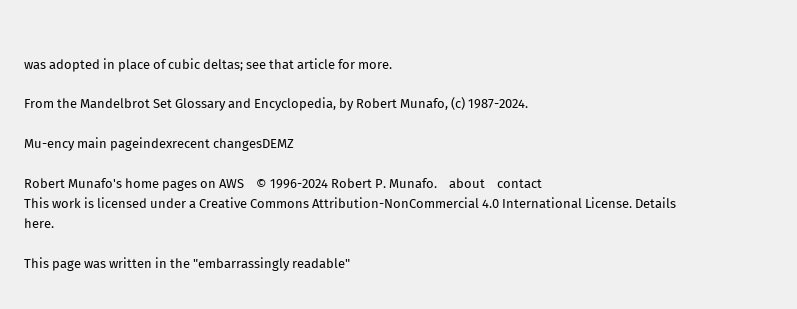was adopted in place of cubic deltas; see that article for more.

From the Mandelbrot Set Glossary and Encyclopedia, by Robert Munafo, (c) 1987-2024.

Mu-ency main pageindexrecent changesDEMZ

Robert Munafo's home pages on AWS    © 1996-2024 Robert P. Munafo.    about    contact
This work is licensed under a Creative Commons Attribution-NonCommercial 4.0 International License. Details here.

This page was written in the "embarrassingly readable"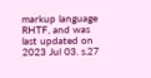markup language RHTF, and was last updated on 2023 Jul 03. s.27